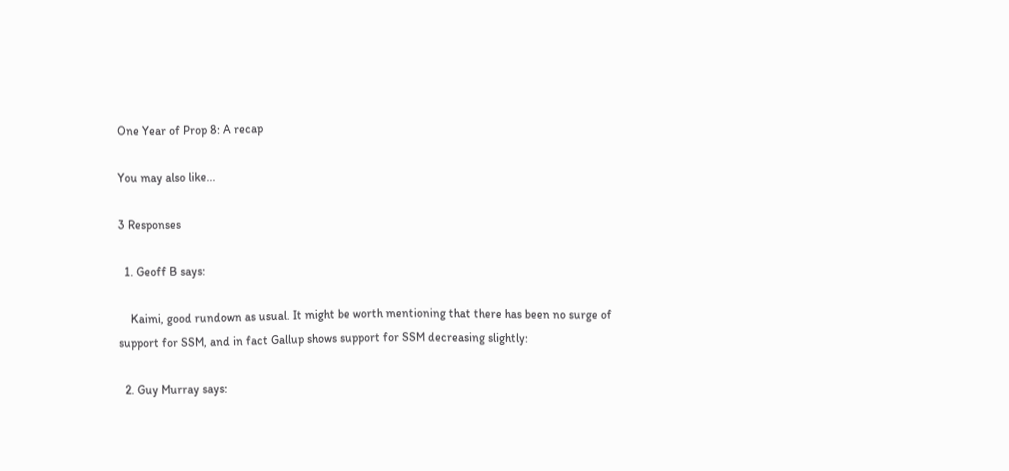One Year of Prop 8: A recap

You may also like...

3 Responses

  1. Geoff B says:

    Kaimi, good rundown as usual. It might be worth mentioning that there has been no surge of support for SSM, and in fact Gallup shows support for SSM decreasing slightly:

  2. Guy Murray says: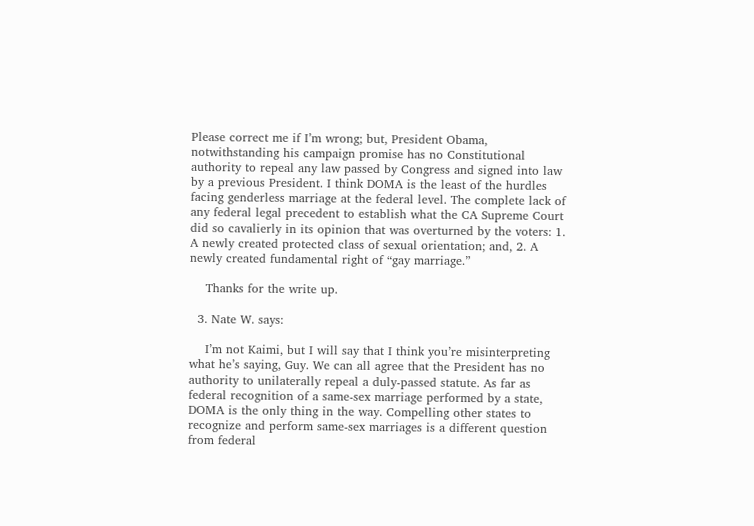Please correct me if I’m wrong; but, President Obama, notwithstanding his campaign promise has no Constitutional authority to repeal any law passed by Congress and signed into law by a previous President. I think DOMA is the least of the hurdles facing genderless marriage at the federal level. The complete lack of any federal legal precedent to establish what the CA Supreme Court did so cavalierly in its opinion that was overturned by the voters: 1. A newly created protected class of sexual orientation; and, 2. A newly created fundamental right of “gay marriage.”

    Thanks for the write up.

  3. Nate W. says:

    I’m not Kaimi, but I will say that I think you’re misinterpreting what he’s saying, Guy. We can all agree that the President has no authority to unilaterally repeal a duly-passed statute. As far as federal recognition of a same-sex marriage performed by a state, DOMA is the only thing in the way. Compelling other states to recognize and perform same-sex marriages is a different question from federal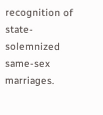recognition of state-solemnized same-sex marriages.